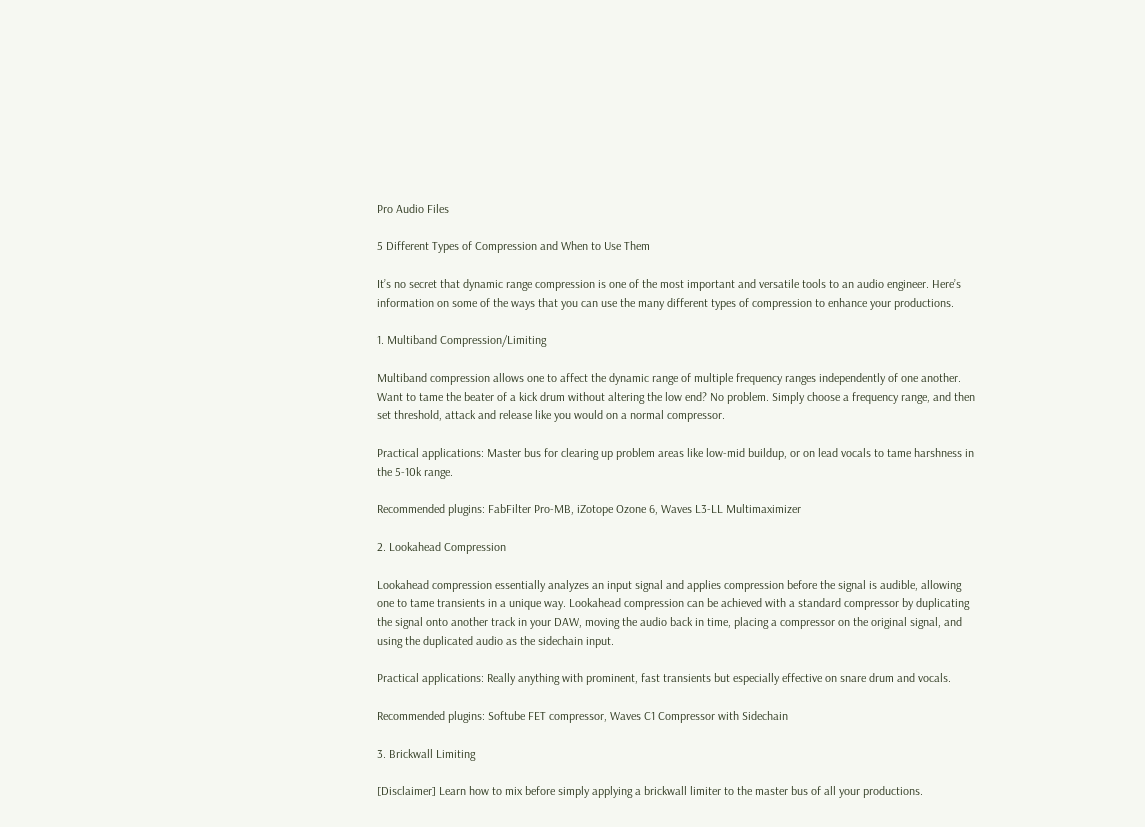Pro Audio Files

5 Different Types of Compression and When to Use Them

It’s no secret that dynamic range compression is one of the most important and versatile tools to an audio engineer. Here’s information on some of the ways that you can use the many different types of compression to enhance your productions.

1. Multiband Compression/Limiting

Multiband compression allows one to affect the dynamic range of multiple frequency ranges independently of one another. Want to tame the beater of a kick drum without altering the low end? No problem. Simply choose a frequency range, and then set threshold, attack and release like you would on a normal compressor.

Practical applications: Master bus for clearing up problem areas like low-mid buildup, or on lead vocals to tame harshness in the 5-10k range.

Recommended plugins: FabFilter Pro-MB, iZotope Ozone 6, Waves L3-LL Multimaximizer

2. Lookahead Compression

Lookahead compression essentially analyzes an input signal and applies compression before the signal is audible, allowing one to tame transients in a unique way. Lookahead compression can be achieved with a standard compressor by duplicating the signal onto another track in your DAW, moving the audio back in time, placing a compressor on the original signal, and using the duplicated audio as the sidechain input.

Practical applications: Really anything with prominent, fast transients but especially effective on snare drum and vocals.

Recommended plugins: Softube FET compressor, Waves C1 Compressor with Sidechain

3. Brickwall Limiting

[Disclaimer] Learn how to mix before simply applying a brickwall limiter to the master bus of all your productions.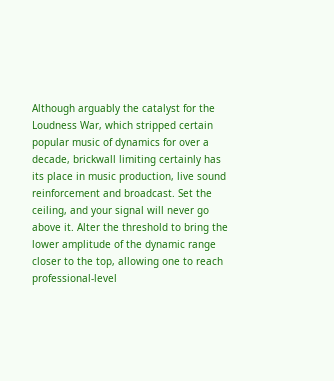Although arguably the catalyst for the Loudness War, which stripped certain popular music of dynamics for over a decade, brickwall limiting certainly has its place in music production, live sound reinforcement and broadcast. Set the ceiling, and your signal will never go above it. Alter the threshold to bring the lower amplitude of the dynamic range closer to the top, allowing one to reach professional-level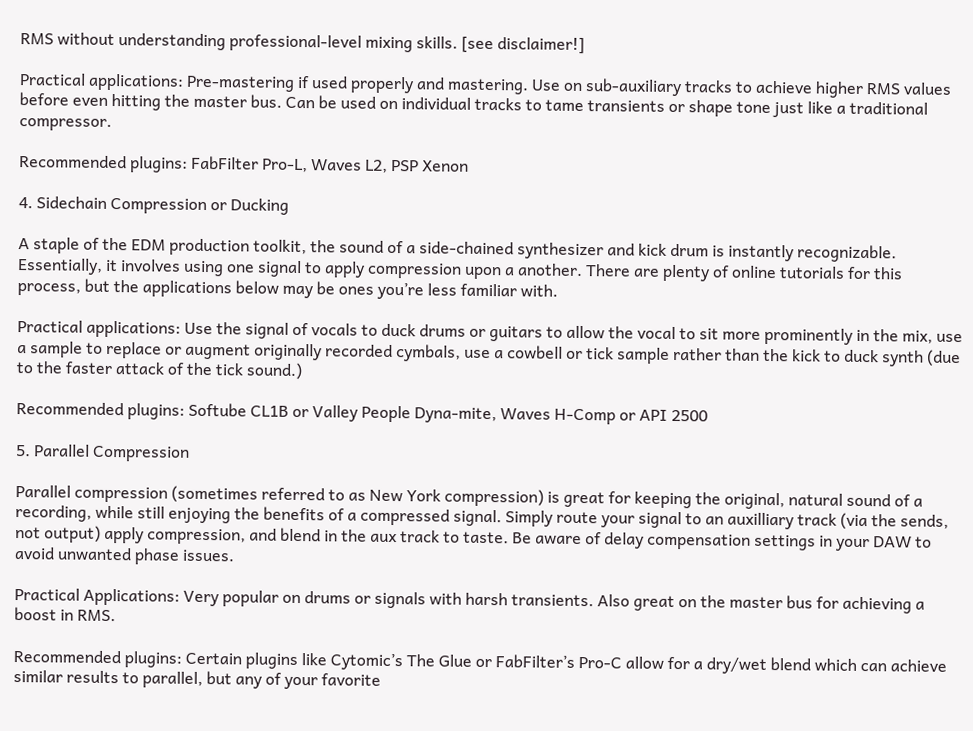RMS without understanding professional-level mixing skills. [see disclaimer!]

Practical applications: Pre-mastering if used properly and mastering. Use on sub-auxiliary tracks to achieve higher RMS values before even hitting the master bus. Can be used on individual tracks to tame transients or shape tone just like a traditional compressor.

Recommended plugins: FabFilter Pro-L, Waves L2, PSP Xenon

4. Sidechain Compression or Ducking

A staple of the EDM production toolkit, the sound of a side-chained synthesizer and kick drum is instantly recognizable. Essentially, it involves using one signal to apply compression upon a another. There are plenty of online tutorials for this process, but the applications below may be ones you’re less familiar with.

Practical applications: Use the signal of vocals to duck drums or guitars to allow the vocal to sit more prominently in the mix, use a sample to replace or augment originally recorded cymbals, use a cowbell or tick sample rather than the kick to duck synth (due to the faster attack of the tick sound.)

Recommended plugins: Softube CL1B or Valley People Dyna-mite, Waves H-Comp or API 2500

5. Parallel Compression

Parallel compression (sometimes referred to as New York compression) is great for keeping the original, natural sound of a recording, while still enjoying the benefits of a compressed signal. Simply route your signal to an auxilliary track (via the sends, not output) apply compression, and blend in the aux track to taste. Be aware of delay compensation settings in your DAW to avoid unwanted phase issues.

Practical Applications: Very popular on drums or signals with harsh transients. Also great on the master bus for achieving a boost in RMS.

Recommended plugins: Certain plugins like Cytomic’s The Glue or FabFilter’s Pro-C allow for a dry/wet blend which can achieve similar results to parallel, but any of your favorite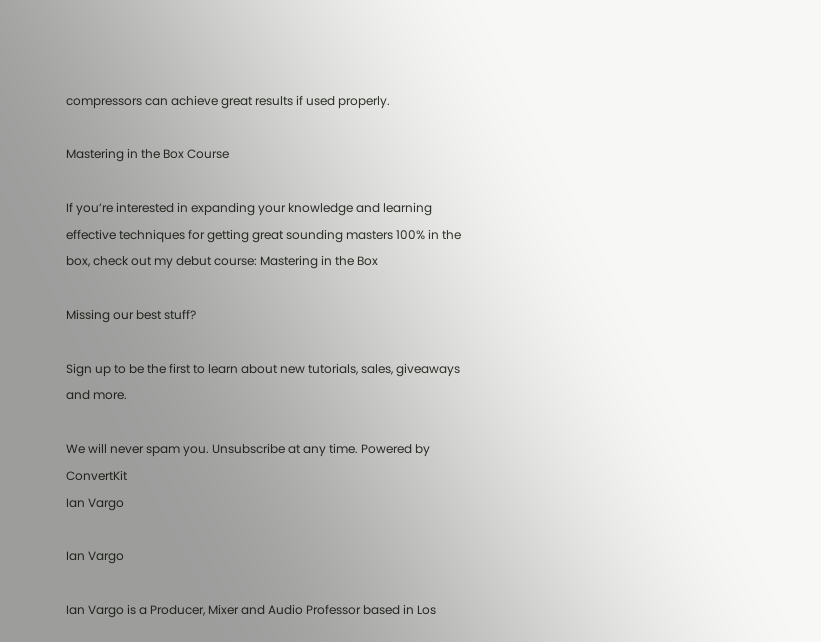compressors can achieve great results if used properly.

Mastering in the Box Course

If you’re interested in expanding your knowledge and learning effective techniques for getting great sounding masters 100% in the box, check out my debut course: Mastering in the Box

Missing our best stuff?

Sign up to be the first to learn about new tutorials, sales, giveaways and more.

We will never spam you. Unsubscribe at any time. Powered by ConvertKit
Ian Vargo

Ian Vargo

Ian Vargo is a Producer, Mixer and Audio Professor based in Los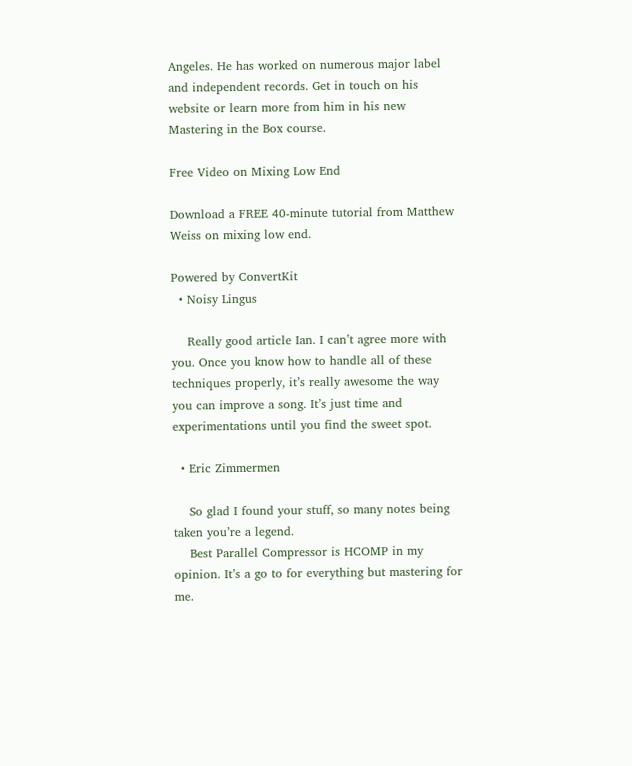Angeles. He has worked on numerous major label and independent records. Get in touch on his website or learn more from him in his new Mastering in the Box course.

Free Video on Mixing Low End

Download a FREE 40-minute tutorial from Matthew Weiss on mixing low end.

Powered by ConvertKit
  • Noisy Lingus

    Really good article Ian. I can’t agree more with you. Once you know how to handle all of these techniques properly, it’s really awesome the way you can improve a song. It’s just time and experimentations until you find the sweet spot.

  • Eric Zimmermen

    So glad I found your stuff, so many notes being taken you’re a legend.
    Best Parallel Compressor is HCOMP in my opinion. It’s a go to for everything but mastering for me.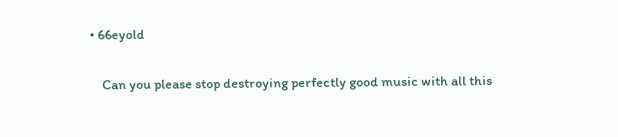• 66eyold

    Can you please stop destroying perfectly good music with all this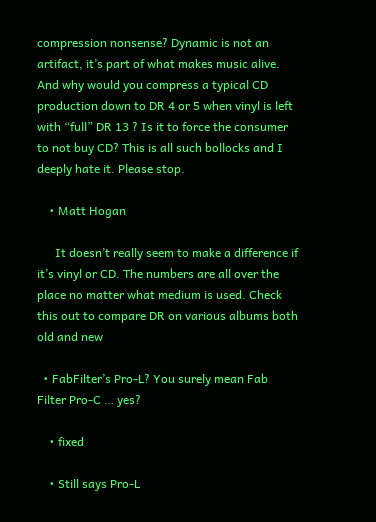compression nonsense? Dynamic is not an artifact, it’s part of what makes music alive. And why would you compress a typical CD production down to DR 4 or 5 when vinyl is left with “full” DR 13 ? Is it to force the consumer to not buy CD? This is all such bollocks and I deeply hate it. Please stop.

    • Matt Hogan

      It doesn’t really seem to make a difference if it’s vinyl or CD. The numbers are all over the place no matter what medium is used. Check this out to compare DR on various albums both old and new

  • FabFilter’s Pro-L? You surely mean Fab Filter Pro-C … yes?

    • fixed

    • Still says Pro-L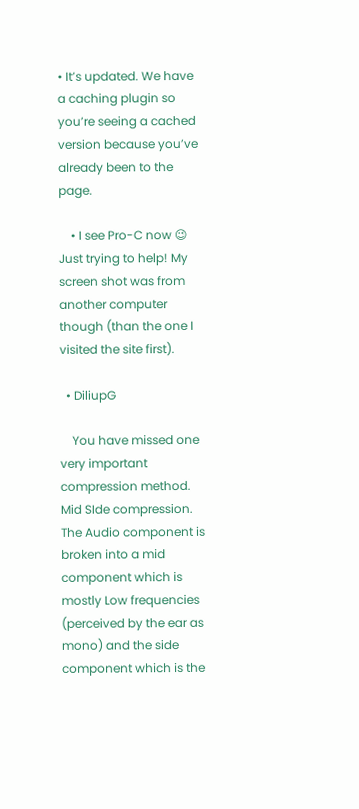• It’s updated. We have a caching plugin so you’re seeing a cached version because you’ve already been to the page.

    • I see Pro-C now 😉 Just trying to help! My screen shot was from another computer though (than the one I visited the site first).

  • DiliupG

    You have missed one very important compression method. Mid SIde compression. The Audio component is broken into a mid component which is mostly Low frequencies (perceived by the ear as mono) and the side component which is the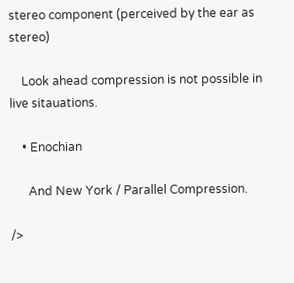stereo component (perceived by the ear as stereo)

    Look ahead compression is not possible in live sitauations.

    • Enochian

      And New York / Parallel Compression.

/>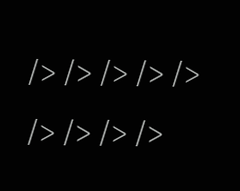/> /> /> /> /> /> /> /> />